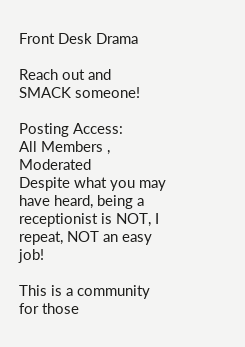Front Desk Drama

Reach out and SMACK someone!

Posting Access:
All Members , Moderated
Despite what you may have heard, being a receptionist is NOT, I repeat, NOT an easy job!

This is a community for those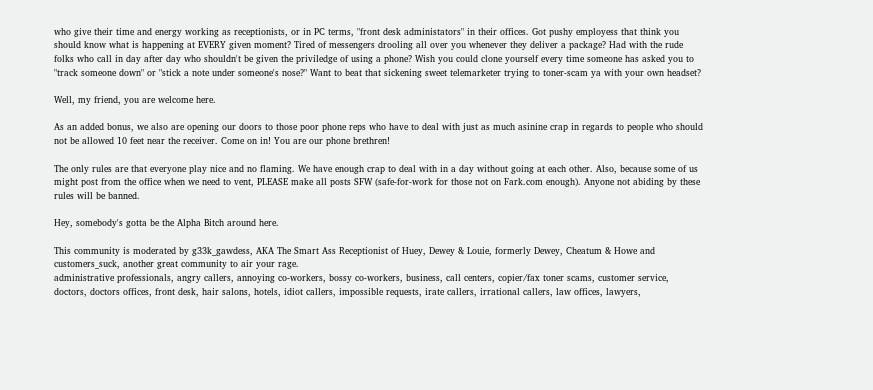who give their time and energy working as receptionists, or in PC terms, "front desk administators" in their offices. Got pushy employess that think you should know what is happening at EVERY given moment? Tired of messengers drooling all over you whenever they deliver a package? Had with the rude folks who call in day after day who shouldn't be given the priviledge of using a phone? Wish you could clone yourself every time someone has asked you to "track someone down" or "stick a note under someone's nose?" Want to beat that sickening sweet telemarketer trying to toner-scam ya with your own headset?

Well, my friend, you are welcome here.

As an added bonus, we also are opening our doors to those poor phone reps who have to deal with just as much asinine crap in regards to people who should not be allowed 10 feet near the receiver. Come on in! You are our phone brethren!

The only rules are that everyone play nice and no flaming. We have enough crap to deal with in a day without going at each other. Also, because some of us might post from the office when we need to vent, PLEASE make all posts SFW (safe-for-work for those not on Fark.com enough). Anyone not abiding by these rules will be banned.

Hey, somebody's gotta be the Alpha Bitch around here.

This community is moderated by g33k_gawdess, AKA The Smart Ass Receptionist of Huey, Dewey & Louie, formerly Dewey, Cheatum & Howe and customers_suck, another great community to air your rage.
administrative professionals, angry callers, annoying co-workers, bossy co-workers, business, call centers, copier/fax toner scams, customer service, doctors, doctors offices, front desk, hair salons, hotels, idiot callers, impossible requests, irate callers, irrational callers, law offices, lawyers,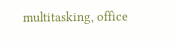multitasking, office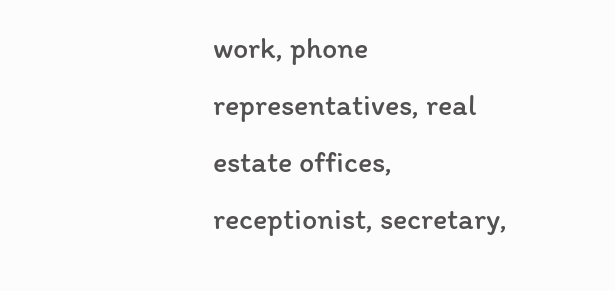work, phone representatives, real estate offices, receptionist, secretary,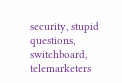security, stupid questions, switchboard, telemarketers